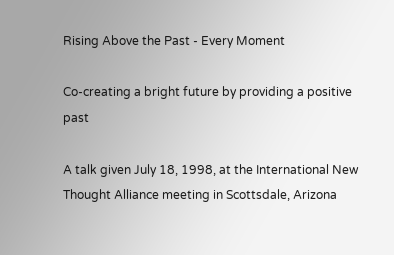Rising Above the Past - Every Moment

Co-creating a bright future by providing a positive past

A talk given July 18, 1998, at the International New Thought Alliance meeting in Scottsdale, Arizona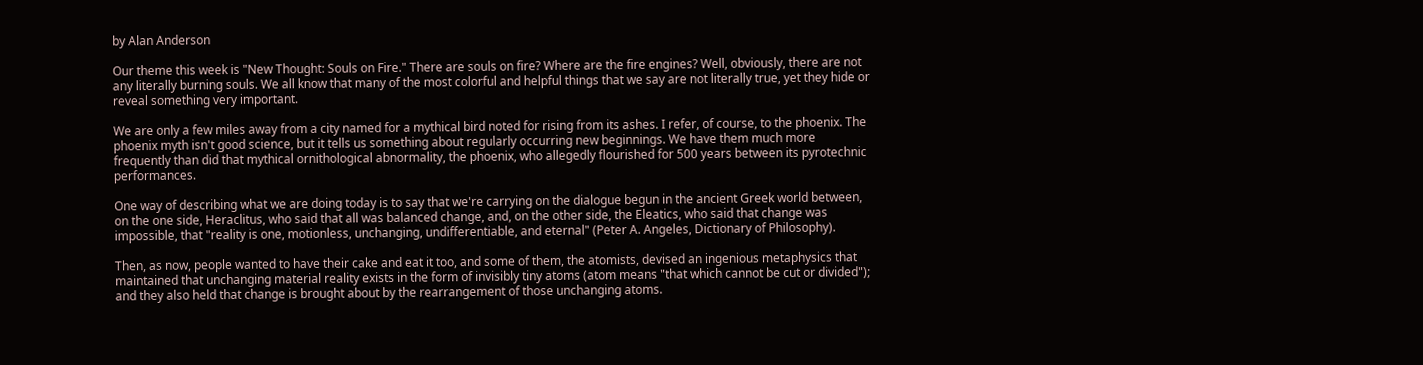by Alan Anderson

Our theme this week is "New Thought: Souls on Fire." There are souls on fire? Where are the fire engines? Well, obviously, there are not any literally burning souls. We all know that many of the most colorful and helpful things that we say are not literally true, yet they hide or reveal something very important.

We are only a few miles away from a city named for a mythical bird noted for rising from its ashes. I refer, of course, to the phoenix. The phoenix myth isn't good science, but it tells us something about regularly occurring new beginnings. We have them much more frequently than did that mythical ornithological abnormality, the phoenix, who allegedly flourished for 500 years between its pyrotechnic performances.

One way of describing what we are doing today is to say that we're carrying on the dialogue begun in the ancient Greek world between, on the one side, Heraclitus, who said that all was balanced change, and, on the other side, the Eleatics, who said that change was impossible, that "reality is one, motionless, unchanging, undifferentiable, and eternal" (Peter A. Angeles, Dictionary of Philosophy).

Then, as now, people wanted to have their cake and eat it too, and some of them, the atomists, devised an ingenious metaphysics that maintained that unchanging material reality exists in the form of invisibly tiny atoms (atom means "that which cannot be cut or divided"); and they also held that change is brought about by the rearrangement of those unchanging atoms.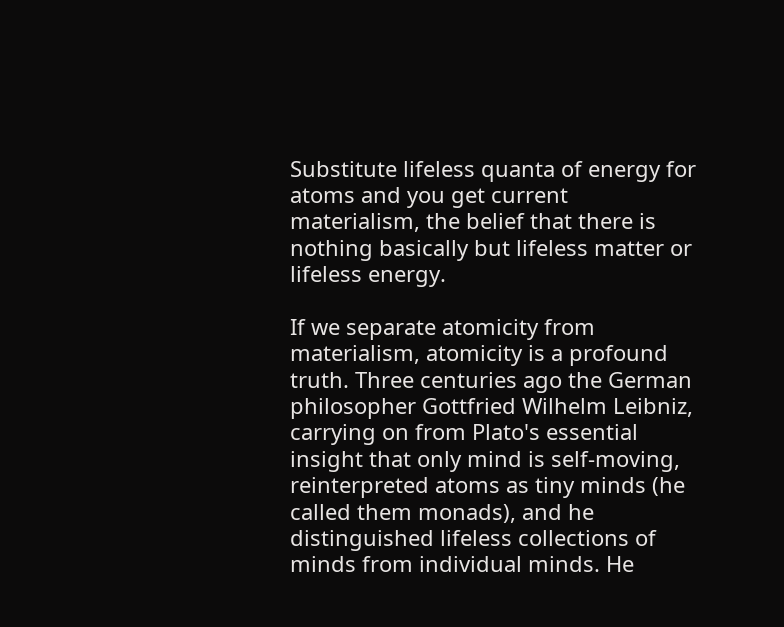Substitute lifeless quanta of energy for atoms and you get current materialism, the belief that there is nothing basically but lifeless matter or lifeless energy.

If we separate atomicity from materialism, atomicity is a profound truth. Three centuries ago the German philosopher Gottfried Wilhelm Leibniz, carrying on from Plato's essential insight that only mind is self-moving, reinterpreted atoms as tiny minds (he called them monads), and he distinguished lifeless collections of minds from individual minds. He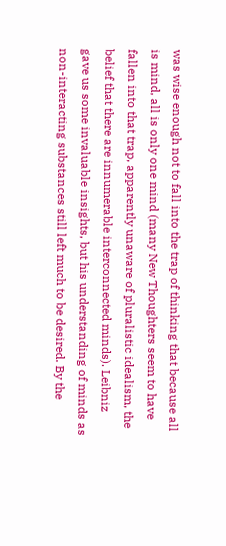was wise enough not to fall into the trap of thinking that because all is mind, all is only one mind (many New Thoughters seem to have fallen into that trap, apparently unaware of pluralistic idealism, the belief that there are innumerable interconnected minds). Leibniz gave us some invaluable insights, but his understanding of minds as non-interacting substances still left much to be desired. By the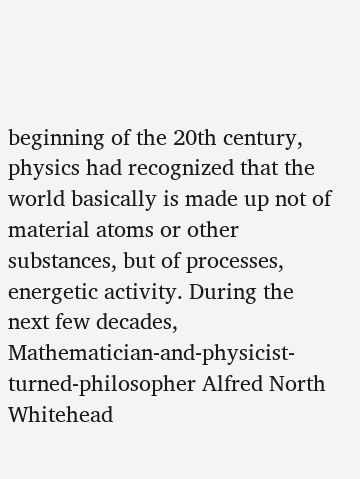beginning of the 20th century, physics had recognized that the world basically is made up not of material atoms or other substances, but of processes, energetic activity. During the next few decades, Mathematician-and-physicist-turned-philosopher Alfred North Whitehead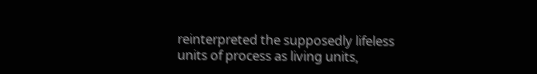reinterpreted the supposedly lifeless units of process as living units,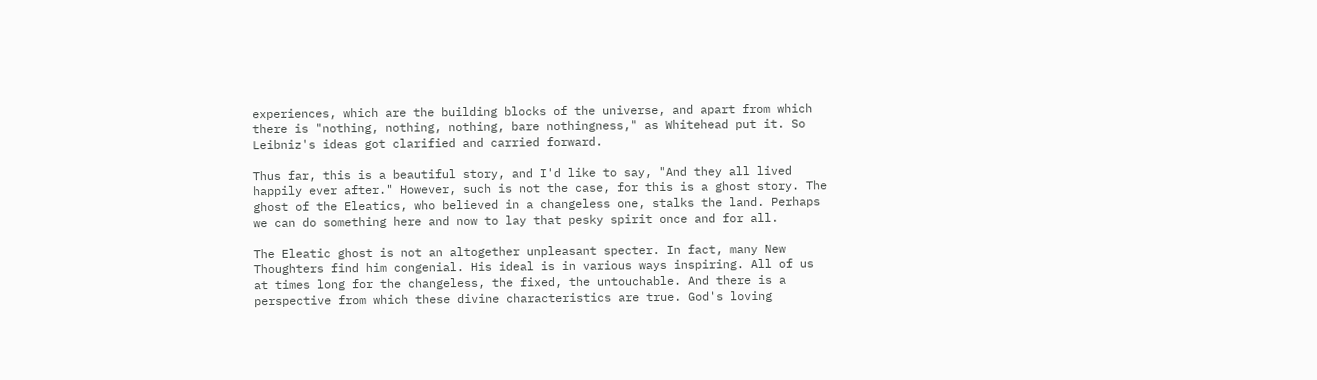experiences, which are the building blocks of the universe, and apart from which there is "nothing, nothing, nothing, bare nothingness," as Whitehead put it. So Leibniz's ideas got clarified and carried forward.

Thus far, this is a beautiful story, and I'd like to say, "And they all lived happily ever after." However, such is not the case, for this is a ghost story. The ghost of the Eleatics, who believed in a changeless one, stalks the land. Perhaps we can do something here and now to lay that pesky spirit once and for all.

The Eleatic ghost is not an altogether unpleasant specter. In fact, many New Thoughters find him congenial. His ideal is in various ways inspiring. All of us at times long for the changeless, the fixed, the untouchable. And there is a perspective from which these divine characteristics are true. God's loving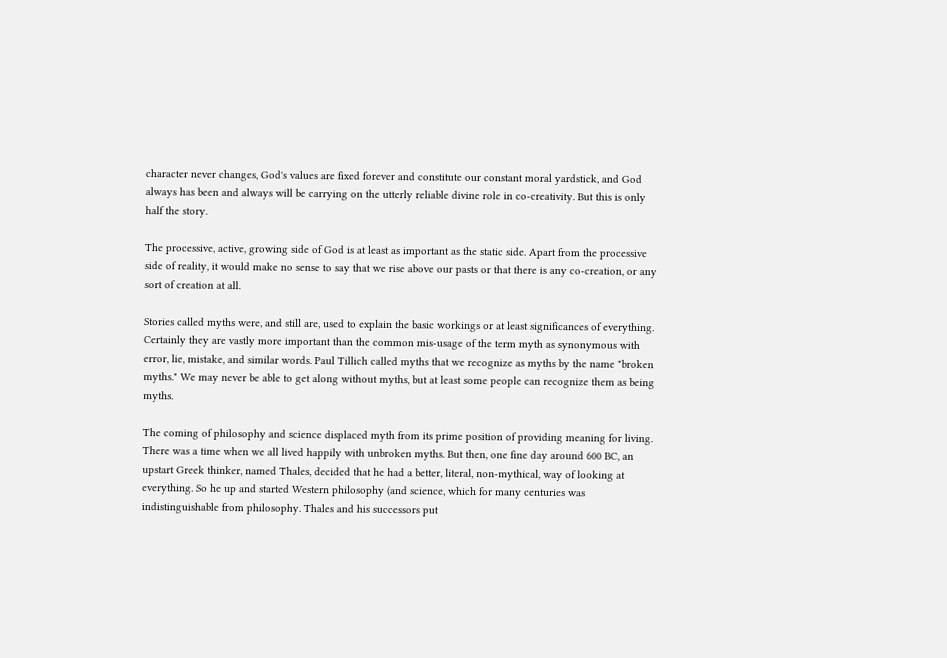character never changes, God's values are fixed forever and constitute our constant moral yardstick, and God always has been and always will be carrying on the utterly reliable divine role in co-creativity. But this is only half the story.

The processive, active, growing side of God is at least as important as the static side. Apart from the processive side of reality, it would make no sense to say that we rise above our pasts or that there is any co-creation, or any sort of creation at all.

Stories called myths were, and still are, used to explain the basic workings or at least significances of everything. Certainly they are vastly more important than the common mis-usage of the term myth as synonymous with error, lie, mistake, and similar words. Paul Tillich called myths that we recognize as myths by the name "broken myths." We may never be able to get along without myths, but at least some people can recognize them as being myths.

The coming of philosophy and science displaced myth from its prime position of providing meaning for living. There was a time when we all lived happily with unbroken myths. But then, one fine day around 600 BC, an upstart Greek thinker, named Thales, decided that he had a better, literal, non-mythical, way of looking at everything. So he up and started Western philosophy (and science, which for many centuries was indistinguishable from philosophy. Thales and his successors put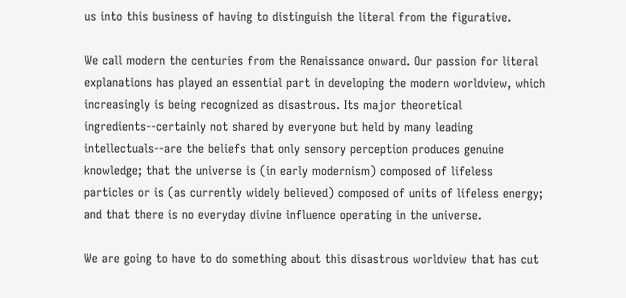us into this business of having to distinguish the literal from the figurative.

We call modern the centuries from the Renaissance onward. Our passion for literal explanations has played an essential part in developing the modern worldview, which increasingly is being recognized as disastrous. Its major theoretical ingredients--certainly not shared by everyone but held by many leading intellectuals--are the beliefs that only sensory perception produces genuine knowledge; that the universe is (in early modernism) composed of lifeless particles or is (as currently widely believed) composed of units of lifeless energy; and that there is no everyday divine influence operating in the universe.

We are going to have to do something about this disastrous worldview that has cut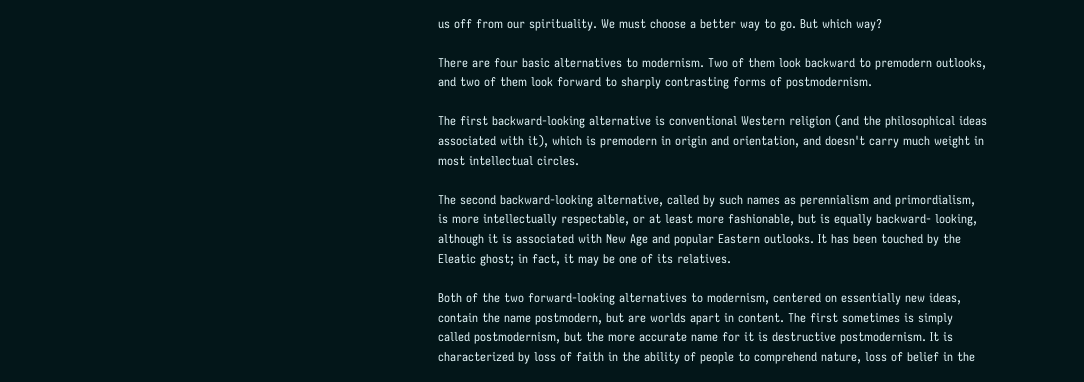us off from our spirituality. We must choose a better way to go. But which way?

There are four basic alternatives to modernism. Two of them look backward to premodern outlooks, and two of them look forward to sharply contrasting forms of postmodernism.

The first backward-looking alternative is conventional Western religion (and the philosophical ideas associated with it), which is premodern in origin and orientation, and doesn't carry much weight in most intellectual circles.

The second backward-looking alternative, called by such names as perennialism and primordialism, is more intellectually respectable, or at least more fashionable, but is equally backward- looking, although it is associated with New Age and popular Eastern outlooks. It has been touched by the Eleatic ghost; in fact, it may be one of its relatives.

Both of the two forward-looking alternatives to modernism, centered on essentially new ideas, contain the name postmodern, but are worlds apart in content. The first sometimes is simply called postmodernism, but the more accurate name for it is destructive postmodernism. It is characterized by loss of faith in the ability of people to comprehend nature, loss of belief in the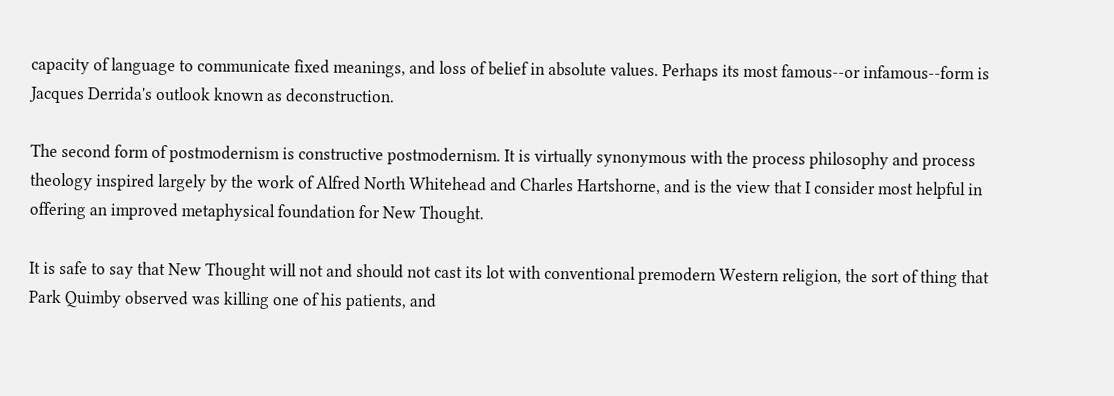capacity of language to communicate fixed meanings, and loss of belief in absolute values. Perhaps its most famous--or infamous--form is Jacques Derrida's outlook known as deconstruction.

The second form of postmodernism is constructive postmodernism. It is virtually synonymous with the process philosophy and process theology inspired largely by the work of Alfred North Whitehead and Charles Hartshorne, and is the view that I consider most helpful in offering an improved metaphysical foundation for New Thought.

It is safe to say that New Thought will not and should not cast its lot with conventional premodern Western religion, the sort of thing that Park Quimby observed was killing one of his patients, and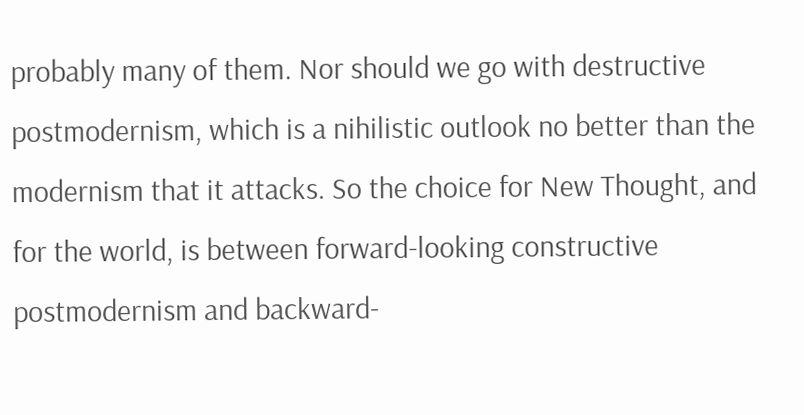probably many of them. Nor should we go with destructive postmodernism, which is a nihilistic outlook no better than the modernism that it attacks. So the choice for New Thought, and for the world, is between forward-looking constructive postmodernism and backward-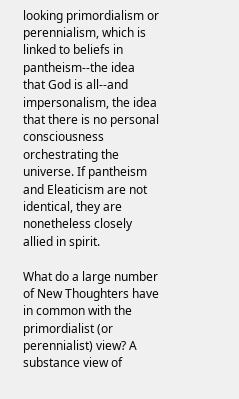looking primordialism or perennialism, which is linked to beliefs in pantheism--the idea that God is all--and impersonalism, the idea that there is no personal consciousness orchestrating the universe. If pantheism and Eleaticism are not identical, they are nonetheless closely allied in spirit.

What do a large number of New Thoughters have in common with the primordialist (or perennialist) view? A substance view of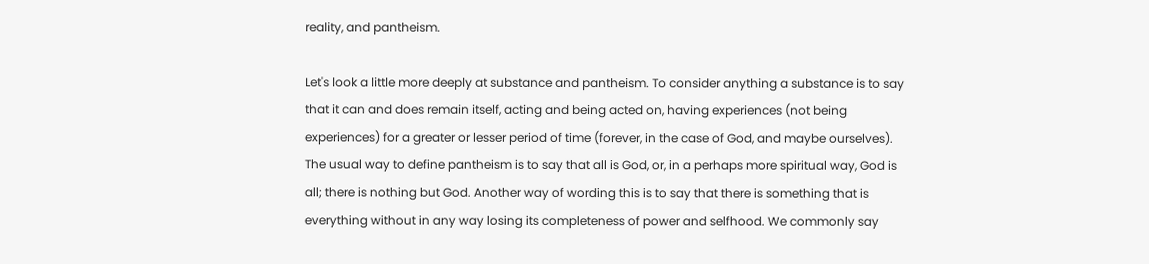reality, and pantheism.

Let's look a little more deeply at substance and pantheism. To consider anything a substance is to say that it can and does remain itself, acting and being acted on, having experiences (not being experiences) for a greater or lesser period of time (forever, in the case of God, and maybe ourselves). The usual way to define pantheism is to say that all is God, or, in a perhaps more spiritual way, God is all; there is nothing but God. Another way of wording this is to say that there is something that is everything without in any way losing its completeness of power and selfhood. We commonly say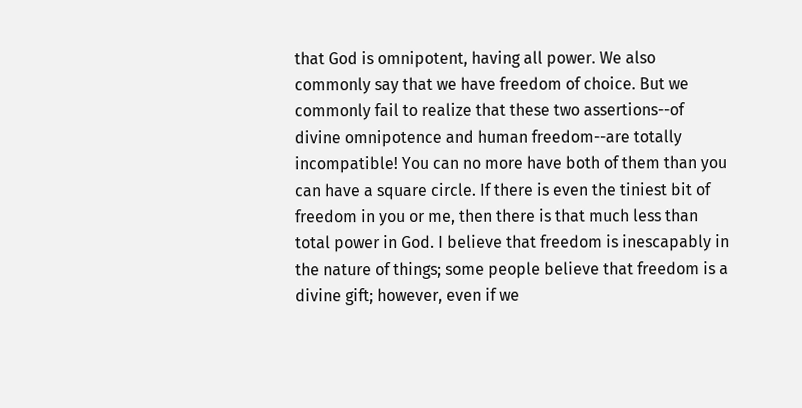that God is omnipotent, having all power. We also commonly say that we have freedom of choice. But we commonly fail to realize that these two assertions--of divine omnipotence and human freedom--are totally incompatible! You can no more have both of them than you can have a square circle. If there is even the tiniest bit of freedom in you or me, then there is that much less than total power in God. I believe that freedom is inescapably in the nature of things; some people believe that freedom is a divine gift; however, even if we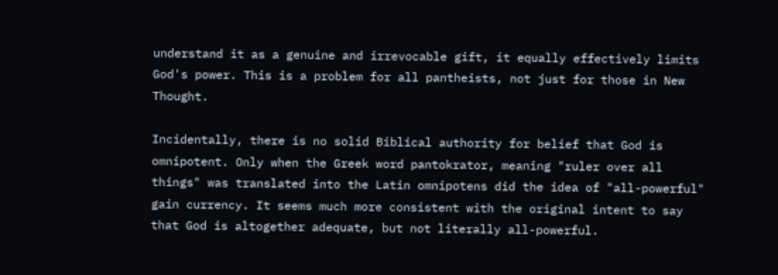understand it as a genuine and irrevocable gift, it equally effectively limits God's power. This is a problem for all pantheists, not just for those in New Thought.

Incidentally, there is no solid Biblical authority for belief that God is omnipotent. Only when the Greek word pantokrator, meaning "ruler over all things" was translated into the Latin omnipotens did the idea of "all-powerful" gain currency. It seems much more consistent with the original intent to say that God is altogether adequate, but not literally all-powerful.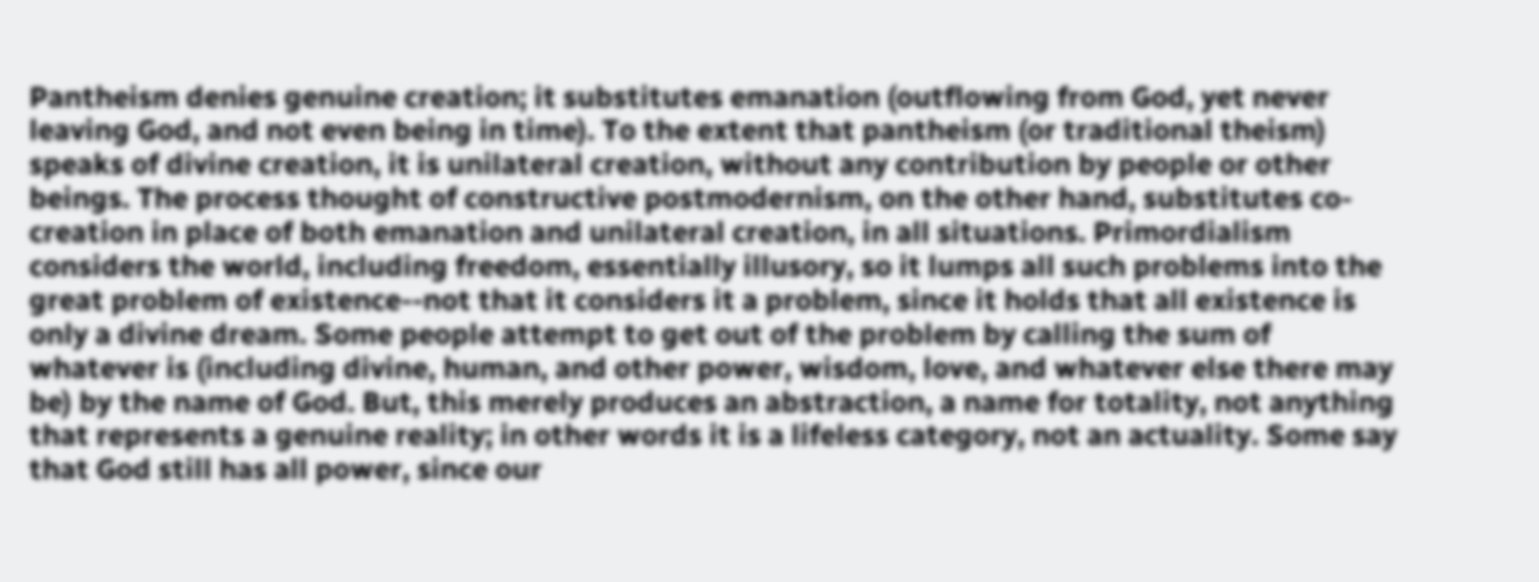Pantheism denies genuine creation; it substitutes emanation (outflowing from God, yet never leaving God, and not even being in time). To the extent that pantheism (or traditional theism) speaks of divine creation, it is unilateral creation, without any contribution by people or other beings. The process thought of constructive postmodernism, on the other hand, substitutes co-creation in place of both emanation and unilateral creation, in all situations. Primordialism considers the world, including freedom, essentially illusory, so it lumps all such problems into the great problem of existence--not that it considers it a problem, since it holds that all existence is only a divine dream. Some people attempt to get out of the problem by calling the sum of whatever is (including divine, human, and other power, wisdom, love, and whatever else there may be) by the name of God. But, this merely produces an abstraction, a name for totality, not anything that represents a genuine reality; in other words it is a lifeless category, not an actuality. Some say that God still has all power, since our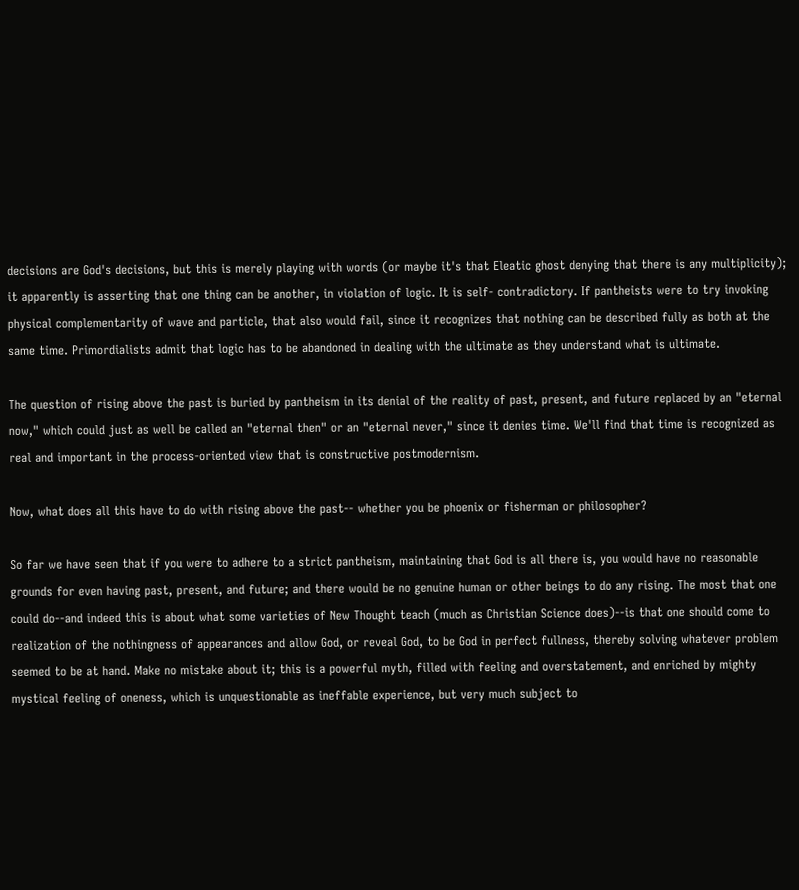decisions are God's decisions, but this is merely playing with words (or maybe it's that Eleatic ghost denying that there is any multiplicity); it apparently is asserting that one thing can be another, in violation of logic. It is self- contradictory. If pantheists were to try invoking physical complementarity of wave and particle, that also would fail, since it recognizes that nothing can be described fully as both at the same time. Primordialists admit that logic has to be abandoned in dealing with the ultimate as they understand what is ultimate.

The question of rising above the past is buried by pantheism in its denial of the reality of past, present, and future replaced by an "eternal now," which could just as well be called an "eternal then" or an "eternal never," since it denies time. We'll find that time is recognized as real and important in the process-oriented view that is constructive postmodernism.

Now, what does all this have to do with rising above the past-- whether you be phoenix or fisherman or philosopher?

So far we have seen that if you were to adhere to a strict pantheism, maintaining that God is all there is, you would have no reasonable grounds for even having past, present, and future; and there would be no genuine human or other beings to do any rising. The most that one could do--and indeed this is about what some varieties of New Thought teach (much as Christian Science does)--is that one should come to realization of the nothingness of appearances and allow God, or reveal God, to be God in perfect fullness, thereby solving whatever problem seemed to be at hand. Make no mistake about it; this is a powerful myth, filled with feeling and overstatement, and enriched by mighty mystical feeling of oneness, which is unquestionable as ineffable experience, but very much subject to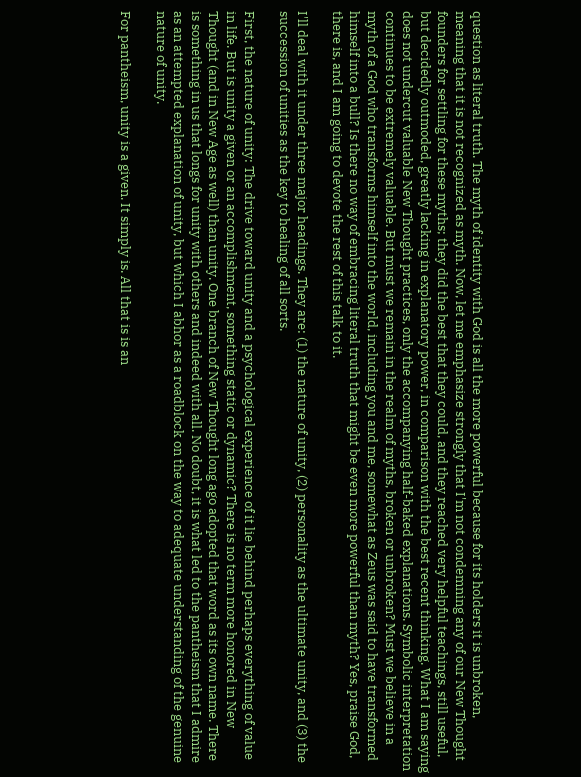question as literal truth. The myth of identity with God is all the more powerful because for its holders it is unbroken, meaning that it is not recognized as myth. Now, let me emphasize strongly that I'm not condemning any of our New Thought founders for settling for these myths; they did the best that they could, and they reached very helpful teachings, still useful, but decidedly outmoded, greatly lacking in explanatory power, in comparison with the best recent thinking. What I am saying does not undercut valuable New Thought practices, only the accompanying half-baked explanations. Symbolic interpretation continues to be extremely valuable. But must we remain in the realm of myths, broken or unbroken? Must we believe in a myth of a God who transforms himself into the world, including you and me, somewhat as Zeus was said to have transformed himself into a bull? Is there no way of embracing literal truth that might be even more powerful than myth? Yes, praise God, there is, and I am going to devote the rest of this talk to it.

I'll deal with it under three major headings. They are: (1) the nature of unity, (2) personality as the ultimate unity, and (3) the succession of unities as the key to healing of all sorts.

First, the nature of unity: The drive toward unity and a psychological experience of it lie behind perhaps everything of value in life. But is unity a given or an accomplishment, something static or dynamic? There is no term more honored in New Thought (and in New Age as well) than unity. One branch of New Thought long ago adopted that word as its own name. There is something in us that longs for unity with others and indeed with all. No doubt, it is what led to the pantheism that I admire as an attempted explanation of unity, but which I abhor as a roadblock on the way to adequate understanding of the genuine nature of unity.

For pantheism, unity is a given. It simply is. All that is is an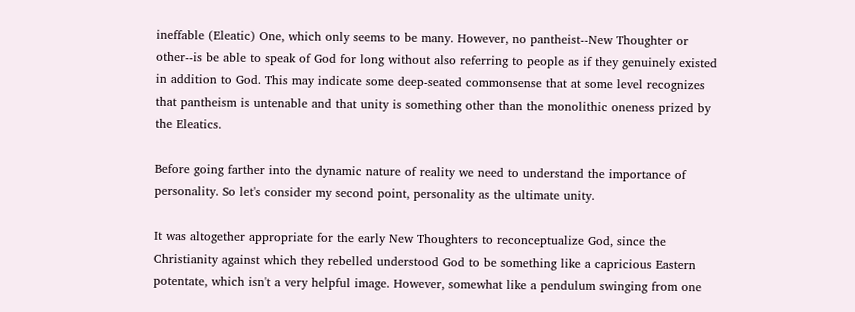ineffable (Eleatic) One, which only seems to be many. However, no pantheist--New Thoughter or other--is be able to speak of God for long without also referring to people as if they genuinely existed in addition to God. This may indicate some deep-seated commonsense that at some level recognizes that pantheism is untenable and that unity is something other than the monolithic oneness prized by the Eleatics.

Before going farther into the dynamic nature of reality we need to understand the importance of personality. So let's consider my second point, personality as the ultimate unity.

It was altogether appropriate for the early New Thoughters to reconceptualize God, since the Christianity against which they rebelled understood God to be something like a capricious Eastern potentate, which isn't a very helpful image. However, somewhat like a pendulum swinging from one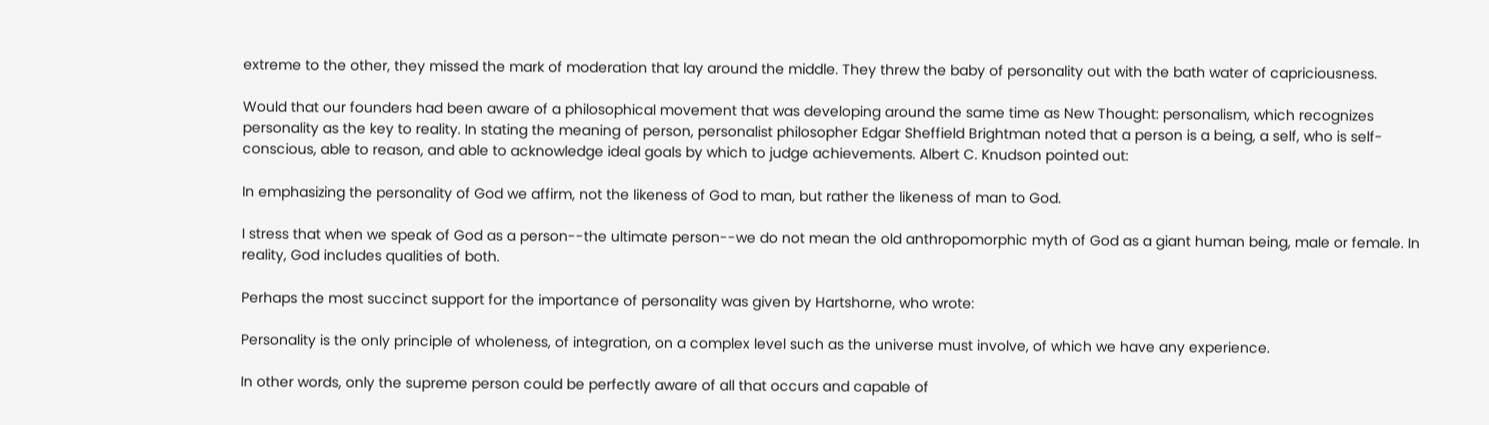extreme to the other, they missed the mark of moderation that lay around the middle. They threw the baby of personality out with the bath water of capriciousness.

Would that our founders had been aware of a philosophical movement that was developing around the same time as New Thought: personalism, which recognizes personality as the key to reality. In stating the meaning of person, personalist philosopher Edgar Sheffield Brightman noted that a person is a being, a self, who is self-conscious, able to reason, and able to acknowledge ideal goals by which to judge achievements. Albert C. Knudson pointed out:

In emphasizing the personality of God we affirm, not the likeness of God to man, but rather the likeness of man to God.

I stress that when we speak of God as a person--the ultimate person--we do not mean the old anthropomorphic myth of God as a giant human being, male or female. In reality, God includes qualities of both.

Perhaps the most succinct support for the importance of personality was given by Hartshorne, who wrote:

Personality is the only principle of wholeness, of integration, on a complex level such as the universe must involve, of which we have any experience.

In other words, only the supreme person could be perfectly aware of all that occurs and capable of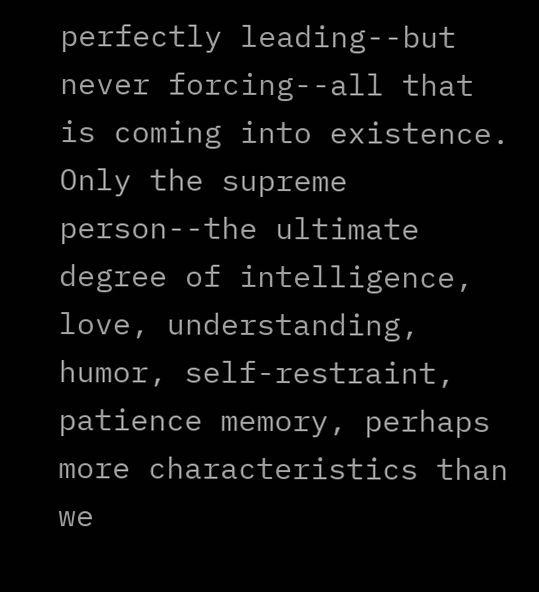perfectly leading--but never forcing--all that is coming into existence. Only the supreme person--the ultimate degree of intelligence, love, understanding, humor, self-restraint, patience memory, perhaps more characteristics than we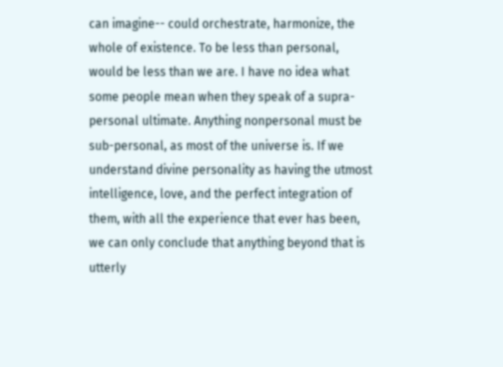can imagine-- could orchestrate, harmonize, the whole of existence. To be less than personal, would be less than we are. I have no idea what some people mean when they speak of a supra-personal ultimate. Anything nonpersonal must be sub-personal, as most of the universe is. If we understand divine personality as having the utmost intelligence, love, and the perfect integration of them, with all the experience that ever has been, we can only conclude that anything beyond that is utterly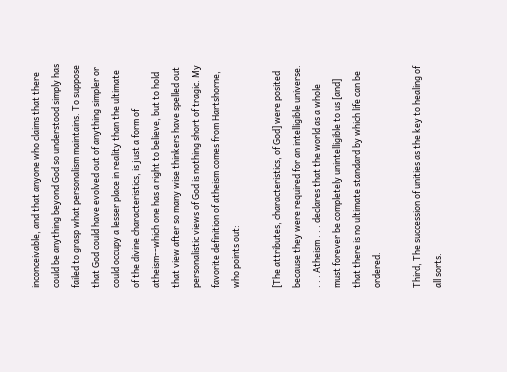inconceivable, and that anyone who claims that there could be anything beyond God so understood simply has failed to grasp what personalism maintains. To suppose that God could have evolved out of anything simpler or could occupy a lesser place in reality than the ultimate of the divine characteristics, is just a form of atheism--which one has a right to believe, but to hold that view after so many wise thinkers have spelled out personalistic views of God is nothing short of tragic. My favorite definition of atheism comes from Hartshorne, who points out:

[The attributes, characteristics, of God] were posited because they were required for an intelligible universe. . . . Atheism . . . declares that the world as a whole must forever be completely unintelligible to us [and] that there is no ultimate standard by which life can be ordered.

Third, The succession of unities as the key to healing of all sorts.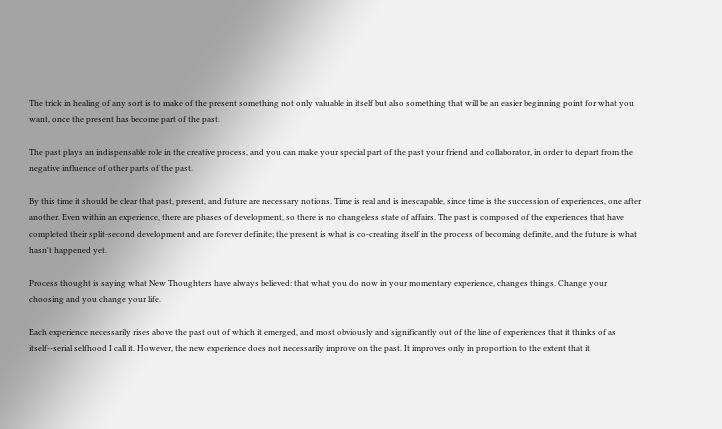The trick in healing of any sort is to make of the present something not only valuable in itself but also something that will be an easier beginning point for what you want, once the present has become part of the past.

The past plays an indispensable role in the creative process, and you can make your special part of the past your friend and collaborator, in order to depart from the negative influence of other parts of the past.

By this time it should be clear that past, present, and future are necessary notions. Time is real and is inescapable, since time is the succession of experiences, one after another. Even within an experience, there are phases of development, so there is no changeless state of affairs. The past is composed of the experiences that have completed their split-second development and are forever definite; the present is what is co-creating itself in the process of becoming definite, and the future is what hasn't happened yet.

Process thought is saying what New Thoughters have always believed: that what you do now in your momentary experience, changes things. Change your choosing and you change your life.

Each experience necessarily rises above the past out of which it emerged, and most obviously and significantly out of the line of experiences that it thinks of as itself--serial selfhood I call it. However, the new experience does not necessarily improve on the past. It improves only in proportion to the extent that it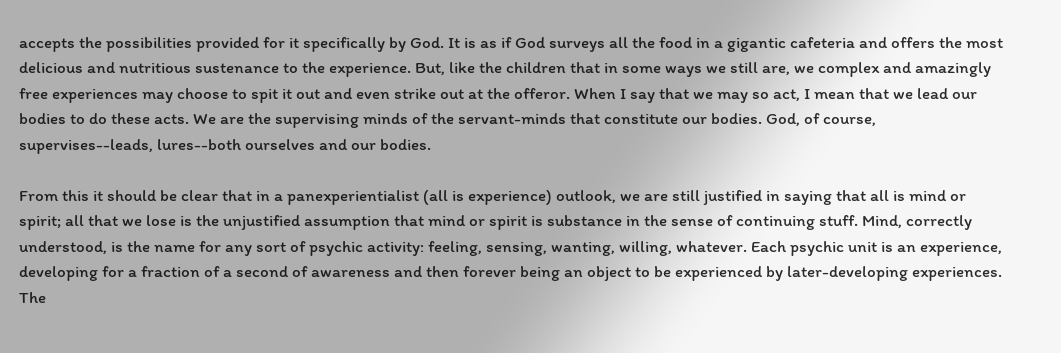accepts the possibilities provided for it specifically by God. It is as if God surveys all the food in a gigantic cafeteria and offers the most delicious and nutritious sustenance to the experience. But, like the children that in some ways we still are, we complex and amazingly free experiences may choose to spit it out and even strike out at the offeror. When I say that we may so act, I mean that we lead our bodies to do these acts. We are the supervising minds of the servant-minds that constitute our bodies. God, of course, supervises--leads, lures--both ourselves and our bodies.

From this it should be clear that in a panexperientialist (all is experience) outlook, we are still justified in saying that all is mind or spirit; all that we lose is the unjustified assumption that mind or spirit is substance in the sense of continuing stuff. Mind, correctly understood, is the name for any sort of psychic activity: feeling, sensing, wanting, willing, whatever. Each psychic unit is an experience, developing for a fraction of a second of awareness and then forever being an object to be experienced by later-developing experiences. The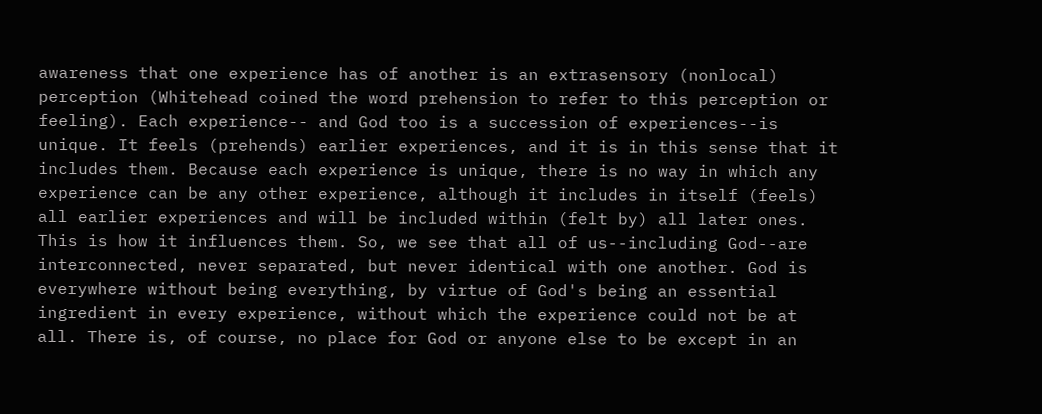awareness that one experience has of another is an extrasensory (nonlocal) perception (Whitehead coined the word prehension to refer to this perception or feeling). Each experience-- and God too is a succession of experiences--is unique. It feels (prehends) earlier experiences, and it is in this sense that it includes them. Because each experience is unique, there is no way in which any experience can be any other experience, although it includes in itself (feels) all earlier experiences and will be included within (felt by) all later ones. This is how it influences them. So, we see that all of us--including God--are interconnected, never separated, but never identical with one another. God is everywhere without being everything, by virtue of God's being an essential ingredient in every experience, without which the experience could not be at all. There is, of course, no place for God or anyone else to be except in an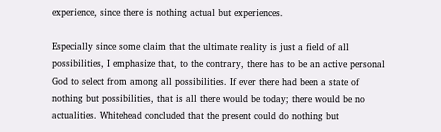experience, since there is nothing actual but experiences.

Especially since some claim that the ultimate reality is just a field of all possibilities, I emphasize that, to the contrary, there has to be an active personal God to select from among all possibilities. If ever there had been a state of nothing but possibilities, that is all there would be today; there would be no actualities. Whitehead concluded that the present could do nothing but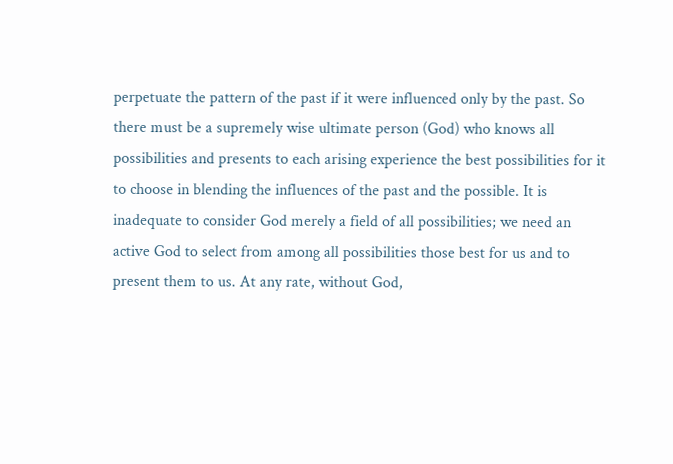perpetuate the pattern of the past if it were influenced only by the past. So there must be a supremely wise ultimate person (God) who knows all possibilities and presents to each arising experience the best possibilities for it to choose in blending the influences of the past and the possible. It is inadequate to consider God merely a field of all possibilities; we need an active God to select from among all possibilities those best for us and to present them to us. At any rate, without God,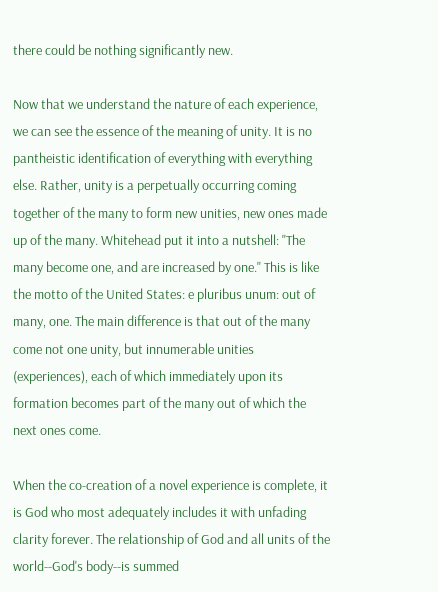there could be nothing significantly new.

Now that we understand the nature of each experience, we can see the essence of the meaning of unity. It is no pantheistic identification of everything with everything else. Rather, unity is a perpetually occurring coming together of the many to form new unities, new ones made up of the many. Whitehead put it into a nutshell: "The many become one, and are increased by one." This is like the motto of the United States: e pluribus unum: out of many, one. The main difference is that out of the many come not one unity, but innumerable unities (experiences), each of which immediately upon its formation becomes part of the many out of which the next ones come.

When the co-creation of a novel experience is complete, it is God who most adequately includes it with unfading clarity forever. The relationship of God and all units of the world--God's body--is summed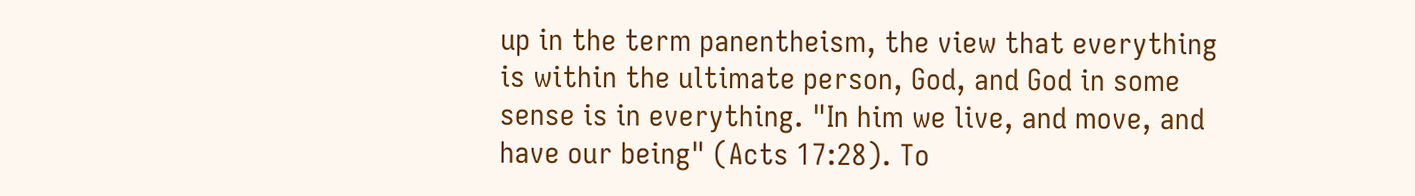up in the term panentheism, the view that everything is within the ultimate person, God, and God in some sense is in everything. "In him we live, and move, and have our being" (Acts 17:28). To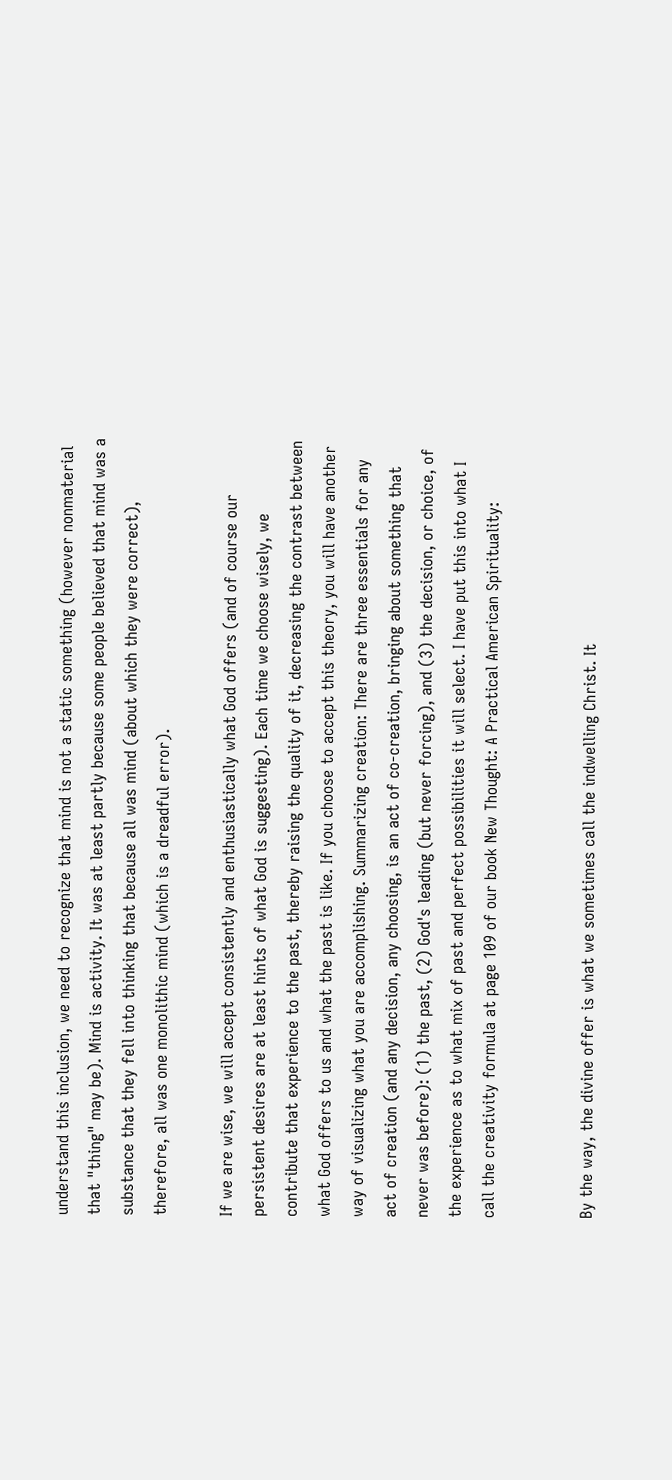understand this inclusion, we need to recognize that mind is not a static something (however nonmaterial that "thing" may be). Mind is activity. It was at least partly because some people believed that mind was a substance that they fell into thinking that because all was mind (about which they were correct), therefore, all was one monolithic mind (which is a dreadful error).

If we are wise, we will accept consistently and enthusiastically what God offers (and of course our persistent desires are at least hints of what God is suggesting). Each time we choose wisely, we contribute that experience to the past, thereby raising the quality of it, decreasing the contrast between what God offers to us and what the past is like. If you choose to accept this theory, you will have another way of visualizing what you are accomplishing. Summarizing creation: There are three essentials for any act of creation (and any decision, any choosing, is an act of co-creation, bringing about something that never was before): (1) the past, (2) God's leading (but never forcing), and (3) the decision, or choice, of the experience as to what mix of past and perfect possibilities it will select. I have put this into what I call the creativity formula at page 109 of our book New Thought: A Practical American Spirituality:


By the way, the divine offer is what we sometimes call the indwelling Christ. It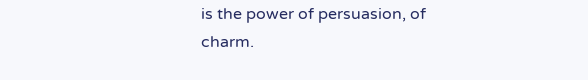is the power of persuasion, of charm.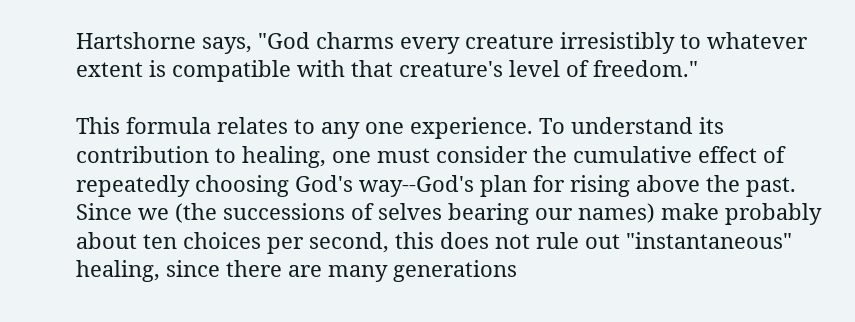Hartshorne says, "God charms every creature irresistibly to whatever extent is compatible with that creature's level of freedom."

This formula relates to any one experience. To understand its contribution to healing, one must consider the cumulative effect of repeatedly choosing God's way--God's plan for rising above the past. Since we (the successions of selves bearing our names) make probably about ten choices per second, this does not rule out "instantaneous" healing, since there are many generations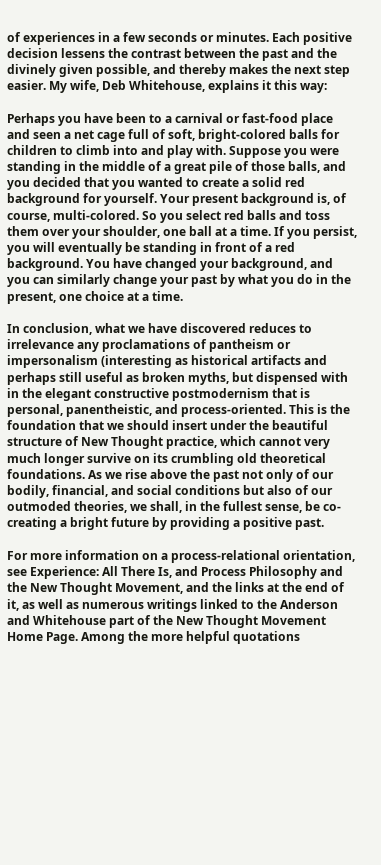of experiences in a few seconds or minutes. Each positive decision lessens the contrast between the past and the divinely given possible, and thereby makes the next step easier. My wife, Deb Whitehouse, explains it this way:

Perhaps you have been to a carnival or fast-food place and seen a net cage full of soft, bright-colored balls for children to climb into and play with. Suppose you were standing in the middle of a great pile of those balls, and you decided that you wanted to create a solid red background for yourself. Your present background is, of course, multi-colored. So you select red balls and toss them over your shoulder, one ball at a time. If you persist, you will eventually be standing in front of a red background. You have changed your background, and you can similarly change your past by what you do in the present, one choice at a time.

In conclusion, what we have discovered reduces to irrelevance any proclamations of pantheism or impersonalism (interesting as historical artifacts and perhaps still useful as broken myths, but dispensed with in the elegant constructive postmodernism that is personal, panentheistic, and process-oriented. This is the foundation that we should insert under the beautiful structure of New Thought practice, which cannot very much longer survive on its crumbling old theoretical foundations. As we rise above the past not only of our bodily, financial, and social conditions but also of our outmoded theories, we shall, in the fullest sense, be co-creating a bright future by providing a positive past.

For more information on a process-relational orientation, see Experience: All There Is, and Process Philosophy and the New Thought Movement, and the links at the end of it, as well as numerous writings linked to the Anderson and Whitehouse part of the New Thought Movement Home Page. Among the more helpful quotations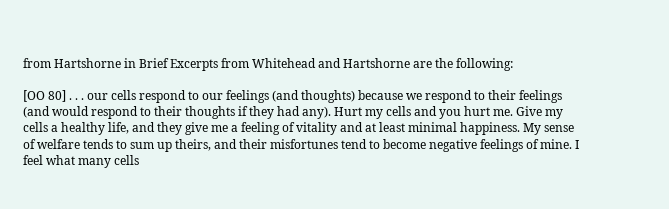from Hartshorne in Brief Excerpts from Whitehead and Hartshorne are the following:

[OO 80] . . . our cells respond to our feelings (and thoughts) because we respond to their feelings (and would respond to their thoughts if they had any). Hurt my cells and you hurt me. Give my cells a healthy life, and they give me a feeling of vitality and at least minimal happiness. My sense of welfare tends to sum up theirs, and their misfortunes tend to become negative feelings of mine. I feel what many cells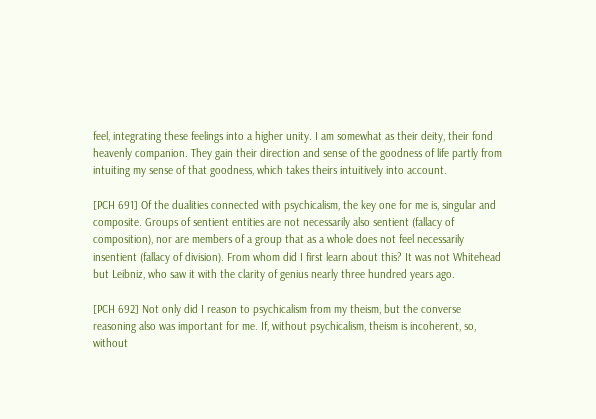feel, integrating these feelings into a higher unity. I am somewhat as their deity, their fond heavenly companion. They gain their direction and sense of the goodness of life partly from intuiting my sense of that goodness, which takes theirs intuitively into account.

[PCH 691] Of the dualities connected with psychicalism, the key one for me is, singular and composite. Groups of sentient entities are not necessarily also sentient (fallacy of composition), nor are members of a group that as a whole does not feel necessarily insentient (fallacy of division). From whom did I first learn about this? It was not Whitehead but Leibniz, who saw it with the clarity of genius nearly three hundred years ago.

[PCH 692] Not only did I reason to psychicalism from my theism, but the converse reasoning also was important for me. If, without psychicalism, theism is incoherent, so, without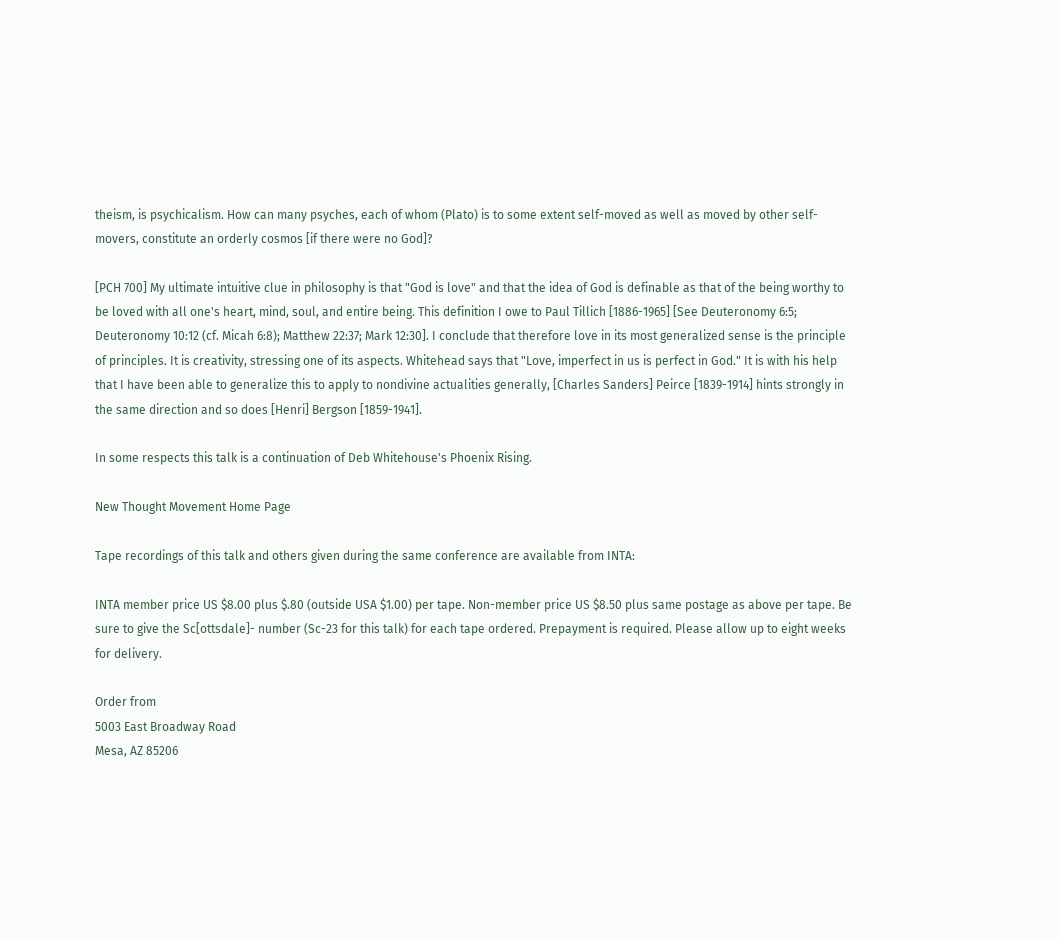theism, is psychicalism. How can many psyches, each of whom (Plato) is to some extent self-moved as well as moved by other self-movers, constitute an orderly cosmos [if there were no God]?

[PCH 700] My ultimate intuitive clue in philosophy is that "God is love" and that the idea of God is definable as that of the being worthy to be loved with all one's heart, mind, soul, and entire being. This definition I owe to Paul Tillich [1886-1965] [See Deuteronomy 6:5; Deuteronomy 10:12 (cf. Micah 6:8); Matthew 22:37; Mark 12:30]. I conclude that therefore love in its most generalized sense is the principle of principles. It is creativity, stressing one of its aspects. Whitehead says that "Love, imperfect in us is perfect in God." It is with his help that I have been able to generalize this to apply to nondivine actualities generally, [Charles Sanders] Peirce [1839-1914] hints strongly in the same direction and so does [Henri] Bergson [1859-1941].

In some respects this talk is a continuation of Deb Whitehouse's Phoenix Rising.

New Thought Movement Home Page

Tape recordings of this talk and others given during the same conference are available from INTA:

INTA member price US $8.00 plus $.80 (outside USA $1.00) per tape. Non-member price US $8.50 plus same postage as above per tape. Be sure to give the Sc[ottsdale]- number (Sc-23 for this talk) for each tape ordered. Prepayment is required. Please allow up to eight weeks for delivery.

Order from
5003 East Broadway Road
Mesa, AZ 85206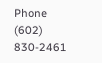Phone (602) 830-2461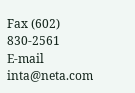Fax (602) 830-2561
E-mail inta@neta.com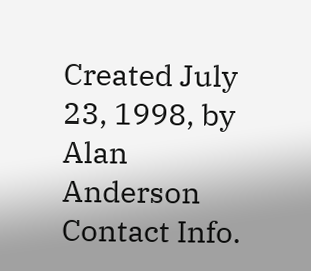Created July 23, 1998, by Alan Anderson
Contact Info.